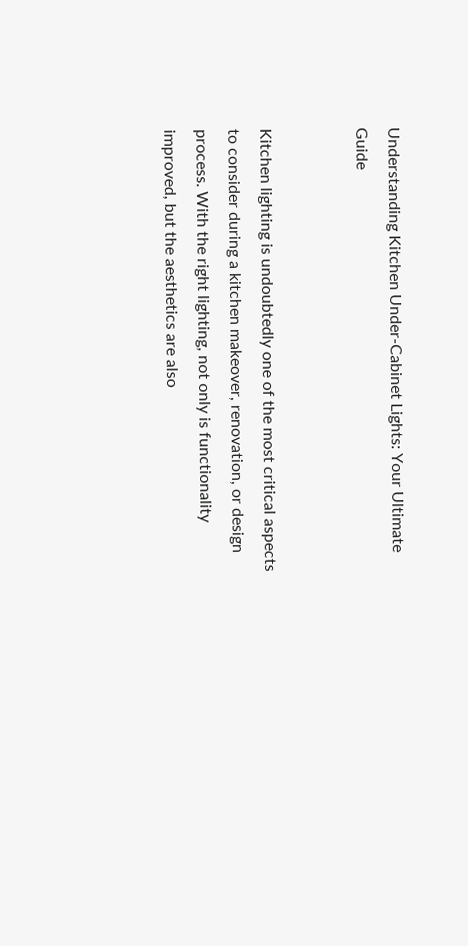Understanding Kitchen Under-Cabinet Lights: Your Ultimate Guide


Kitchen lighting is undoubtedly one of the most critical aspects to consider during a kitchen makeover, renovation, or design process. With the right lighting, not only is functionality improved, but the aesthetics are also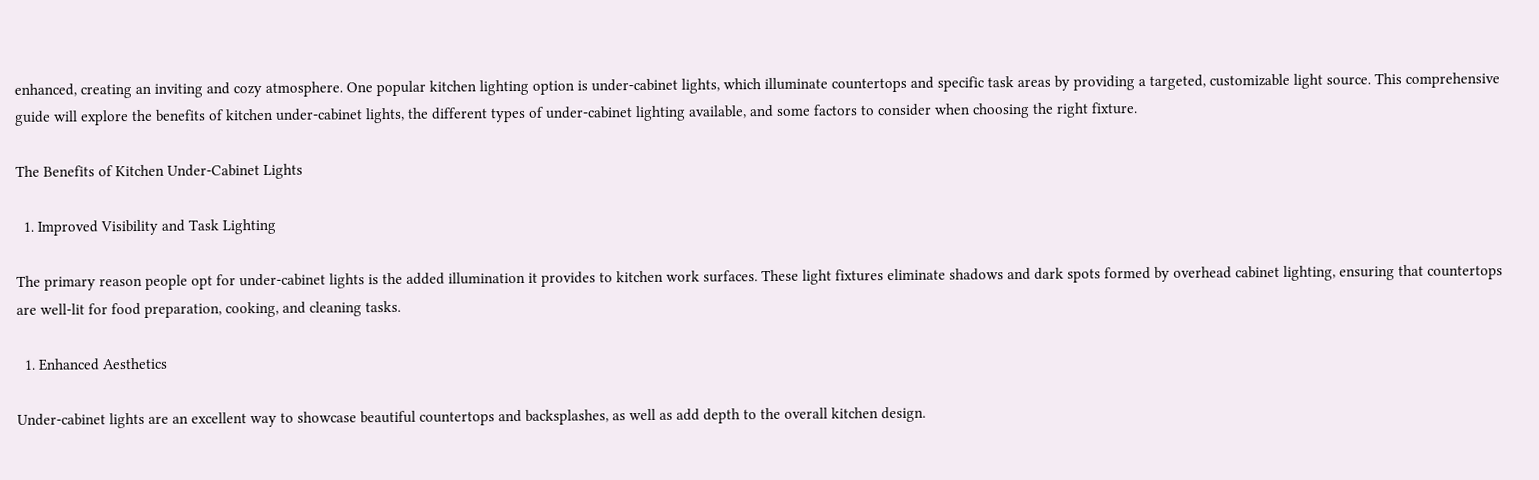enhanced, creating an inviting and cozy atmosphere. One popular kitchen lighting option is under-cabinet lights, which illuminate countertops and specific task areas by providing a targeted, customizable light source. This comprehensive guide will explore the benefits of kitchen under-cabinet lights, the different types of under-cabinet lighting available, and some factors to consider when choosing the right fixture.

The Benefits of Kitchen Under-Cabinet Lights

  1. Improved Visibility and Task Lighting

The primary reason people opt for under-cabinet lights is the added illumination it provides to kitchen work surfaces. These light fixtures eliminate shadows and dark spots formed by overhead cabinet lighting, ensuring that countertops are well-lit for food preparation, cooking, and cleaning tasks.

  1. Enhanced Aesthetics

Under-cabinet lights are an excellent way to showcase beautiful countertops and backsplashes, as well as add depth to the overall kitchen design.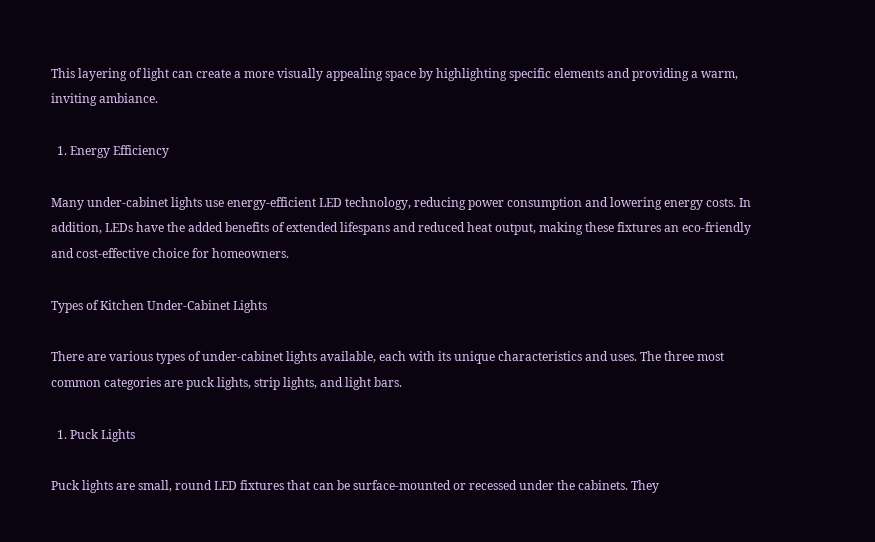This layering of light can create a more visually appealing space by highlighting specific elements and providing a warm, inviting ambiance.

  1. Energy Efficiency

Many under-cabinet lights use energy-efficient LED technology, reducing power consumption and lowering energy costs. In addition, LEDs have the added benefits of extended lifespans and reduced heat output, making these fixtures an eco-friendly and cost-effective choice for homeowners.

Types of Kitchen Under-Cabinet Lights

There are various types of under-cabinet lights available, each with its unique characteristics and uses. The three most common categories are puck lights, strip lights, and light bars.

  1. Puck Lights

Puck lights are small, round LED fixtures that can be surface-mounted or recessed under the cabinets. They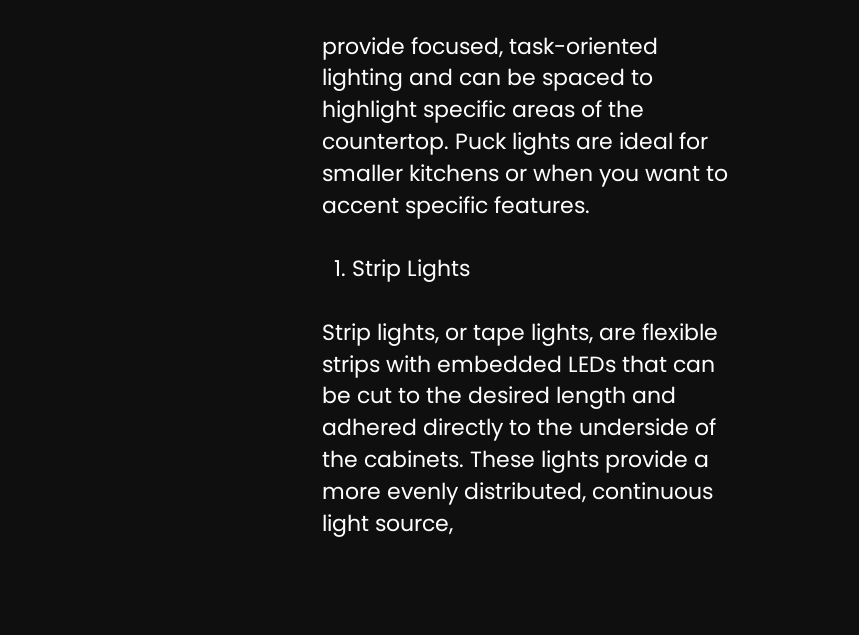provide focused, task-oriented lighting and can be spaced to highlight specific areas of the countertop. Puck lights are ideal for smaller kitchens or when you want to accent specific features.

  1. Strip Lights

Strip lights, or tape lights, are flexible strips with embedded LEDs that can be cut to the desired length and adhered directly to the underside of the cabinets. These lights provide a more evenly distributed, continuous light source,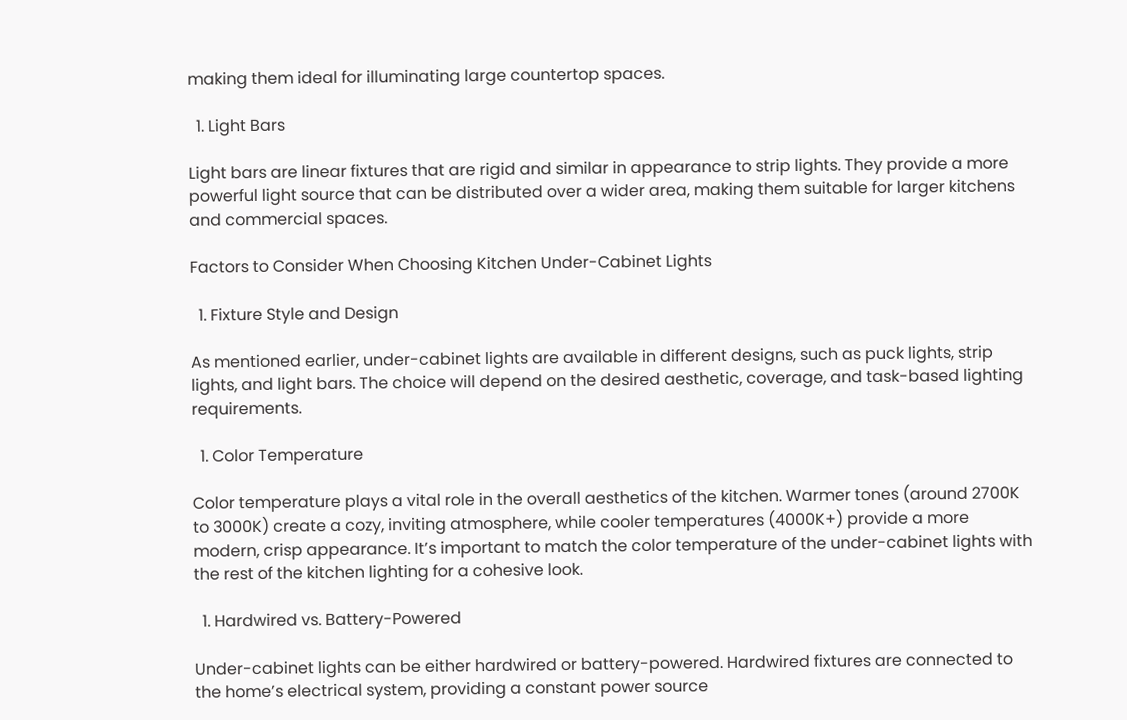making them ideal for illuminating large countertop spaces.

  1. Light Bars

Light bars are linear fixtures that are rigid and similar in appearance to strip lights. They provide a more powerful light source that can be distributed over a wider area, making them suitable for larger kitchens and commercial spaces.

Factors to Consider When Choosing Kitchen Under-Cabinet Lights

  1. Fixture Style and Design

As mentioned earlier, under-cabinet lights are available in different designs, such as puck lights, strip lights, and light bars. The choice will depend on the desired aesthetic, coverage, and task-based lighting requirements.

  1. Color Temperature

Color temperature plays a vital role in the overall aesthetics of the kitchen. Warmer tones (around 2700K to 3000K) create a cozy, inviting atmosphere, while cooler temperatures (4000K+) provide a more modern, crisp appearance. It’s important to match the color temperature of the under-cabinet lights with the rest of the kitchen lighting for a cohesive look.

  1. Hardwired vs. Battery-Powered

Under-cabinet lights can be either hardwired or battery-powered. Hardwired fixtures are connected to the home’s electrical system, providing a constant power source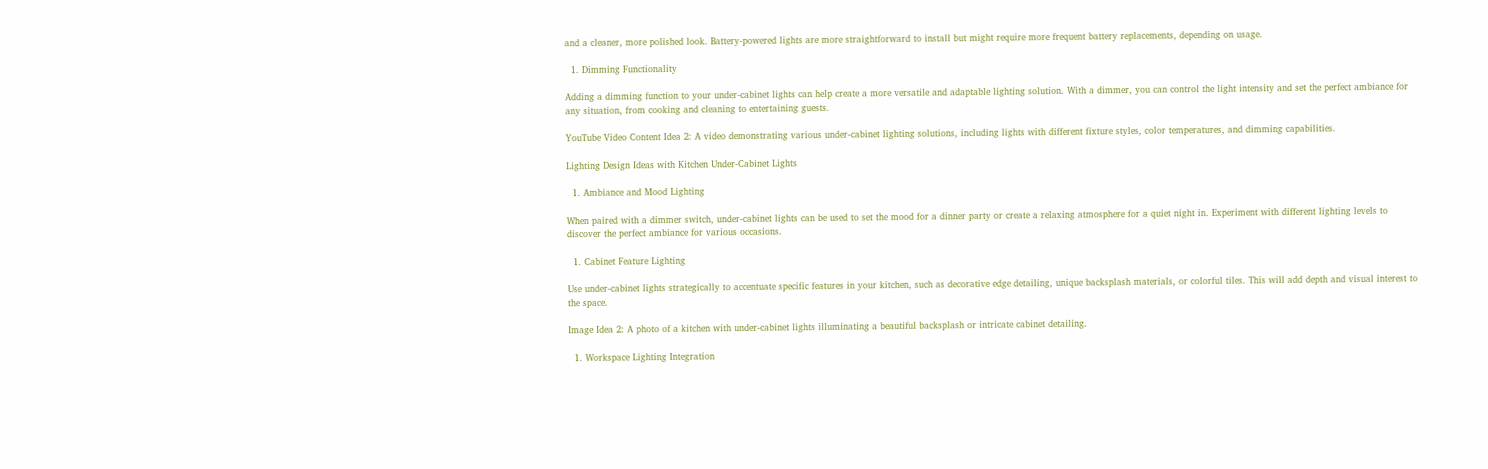and a cleaner, more polished look. Battery-powered lights are more straightforward to install but might require more frequent battery replacements, depending on usage.

  1. Dimming Functionality

Adding a dimming function to your under-cabinet lights can help create a more versatile and adaptable lighting solution. With a dimmer, you can control the light intensity and set the perfect ambiance for any situation, from cooking and cleaning to entertaining guests.

YouTube Video Content Idea 2: A video demonstrating various under-cabinet lighting solutions, including lights with different fixture styles, color temperatures, and dimming capabilities.

Lighting Design Ideas with Kitchen Under-Cabinet Lights

  1. Ambiance and Mood Lighting

When paired with a dimmer switch, under-cabinet lights can be used to set the mood for a dinner party or create a relaxing atmosphere for a quiet night in. Experiment with different lighting levels to discover the perfect ambiance for various occasions.

  1. Cabinet Feature Lighting

Use under-cabinet lights strategically to accentuate specific features in your kitchen, such as decorative edge detailing, unique backsplash materials, or colorful tiles. This will add depth and visual interest to the space.

Image Idea 2: A photo of a kitchen with under-cabinet lights illuminating a beautiful backsplash or intricate cabinet detailing.

  1. Workspace Lighting Integration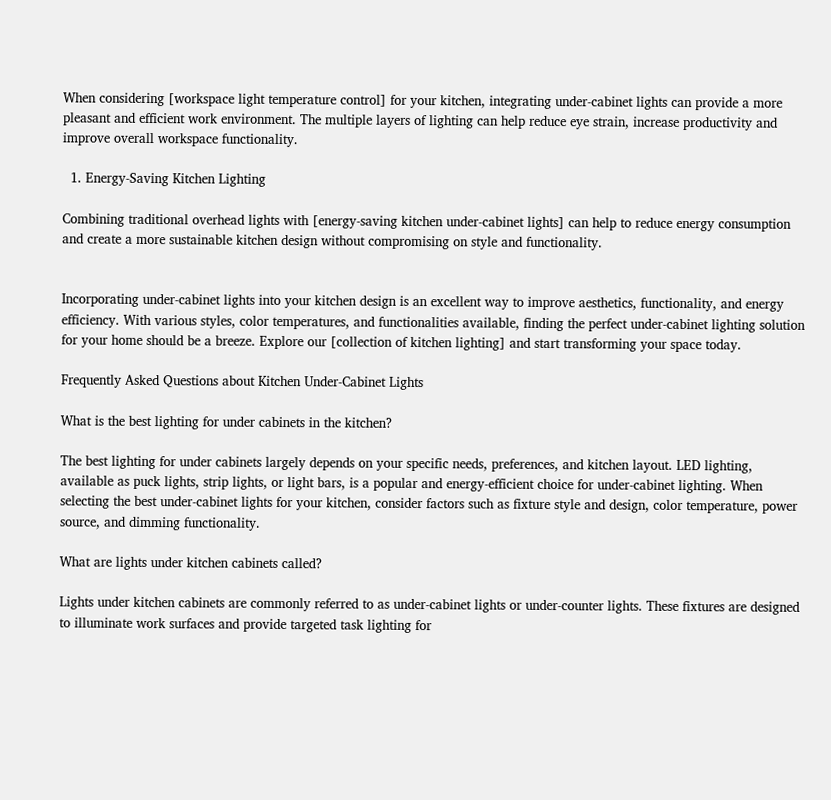When considering [workspace light temperature control] for your kitchen, integrating under-cabinet lights can provide a more pleasant and efficient work environment. The multiple layers of lighting can help reduce eye strain, increase productivity and improve overall workspace functionality.

  1. Energy-Saving Kitchen Lighting

Combining traditional overhead lights with [energy-saving kitchen under-cabinet lights] can help to reduce energy consumption and create a more sustainable kitchen design without compromising on style and functionality.


Incorporating under-cabinet lights into your kitchen design is an excellent way to improve aesthetics, functionality, and energy efficiency. With various styles, color temperatures, and functionalities available, finding the perfect under-cabinet lighting solution for your home should be a breeze. Explore our [collection of kitchen lighting] and start transforming your space today.

Frequently Asked Questions about Kitchen Under-Cabinet Lights

What is the best lighting for under cabinets in the kitchen?

The best lighting for under cabinets largely depends on your specific needs, preferences, and kitchen layout. LED lighting, available as puck lights, strip lights, or light bars, is a popular and energy-efficient choice for under-cabinet lighting. When selecting the best under-cabinet lights for your kitchen, consider factors such as fixture style and design, color temperature, power source, and dimming functionality.

What are lights under kitchen cabinets called?

Lights under kitchen cabinets are commonly referred to as under-cabinet lights or under-counter lights. These fixtures are designed to illuminate work surfaces and provide targeted task lighting for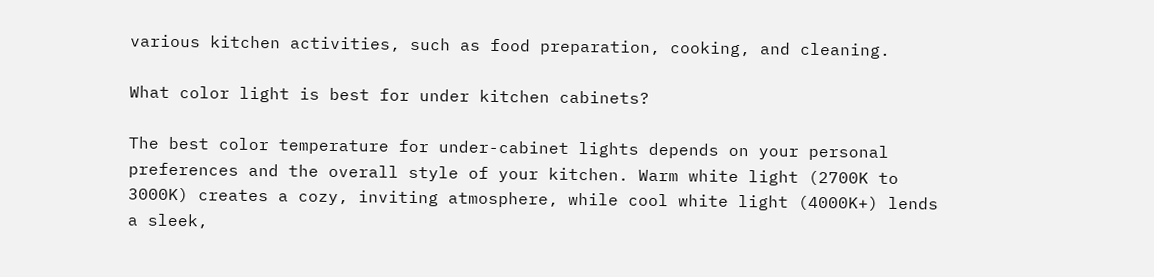various kitchen activities, such as food preparation, cooking, and cleaning.

What color light is best for under kitchen cabinets?

The best color temperature for under-cabinet lights depends on your personal preferences and the overall style of your kitchen. Warm white light (2700K to 3000K) creates a cozy, inviting atmosphere, while cool white light (4000K+) lends a sleek,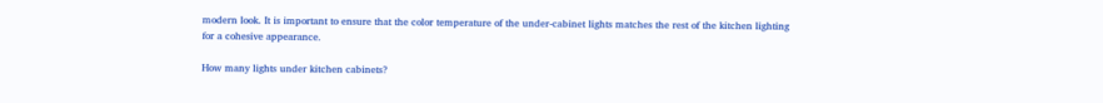modern look. It is important to ensure that the color temperature of the under-cabinet lights matches the rest of the kitchen lighting for a cohesive appearance.

How many lights under kitchen cabinets?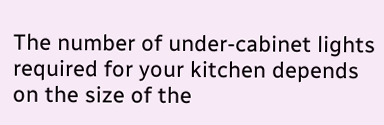The number of under-cabinet lights required for your kitchen depends on the size of the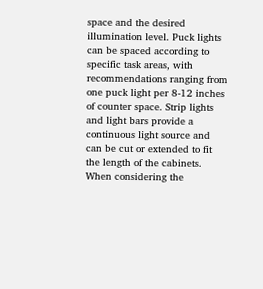space and the desired illumination level. Puck lights can be spaced according to specific task areas, with recommendations ranging from one puck light per 8-12 inches of counter space. Strip lights and light bars provide a continuous light source and can be cut or extended to fit the length of the cabinets. When considering the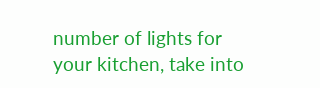number of lights for your kitchen, take into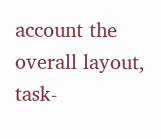account the overall layout, task-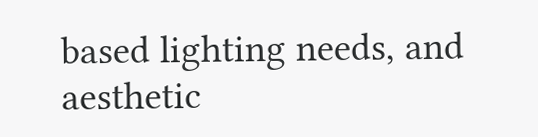based lighting needs, and aesthetic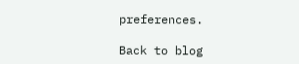preferences.

Back to blog